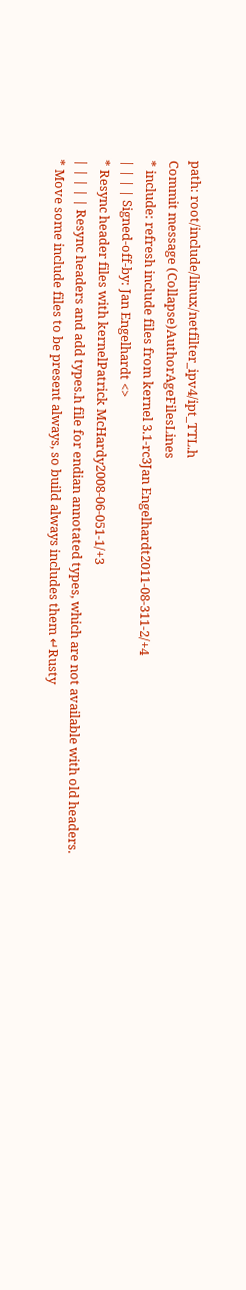path: root/include/linux/netfilter_ipv4/ipt_TTL.h
Commit message (Collapse)AuthorAgeFilesLines
* include: refresh include files from kernel 3.1-rc3Jan Engelhardt2011-08-311-2/+4
| | | | Signed-off-by: Jan Engelhardt <>
* Resync header files with kernelPatrick McHardy2008-06-051-1/+3
| | | | | Resync headers and add types.h file for endian annotated types, which are not available with old headers.
* Move some include files to be present always, so build always includes them ↵Rusty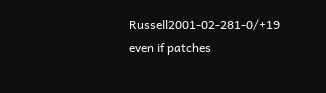Russell2001-02-281-0/+19
even if patches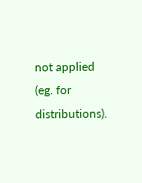not applied (eg. for distributions).